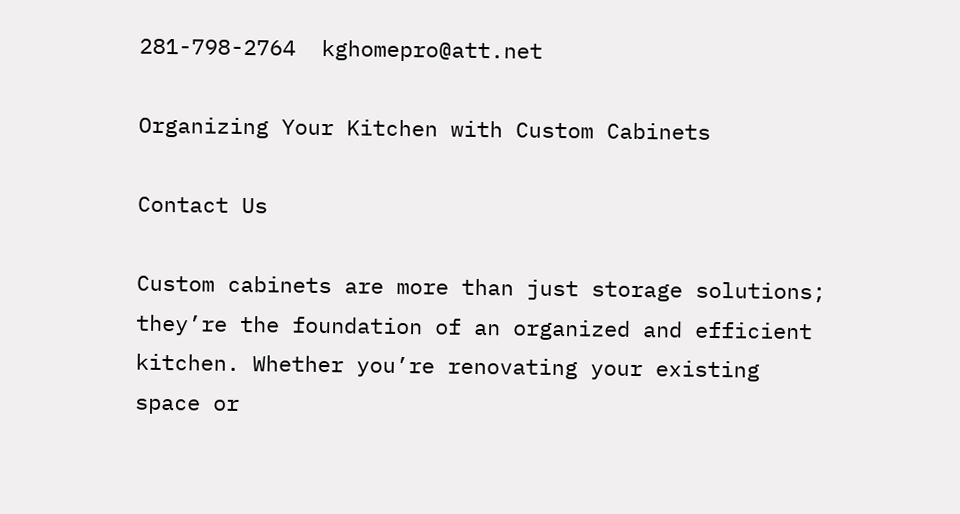281-798-2764  kghomepro@att.net

Organizing Your Kitchen with Custom Cabinets

Contact Us

Custom cabinets are more than just storage solutions; they’re the foundation of an organized and efficient kitchen. Whether you’re renovating your existing space or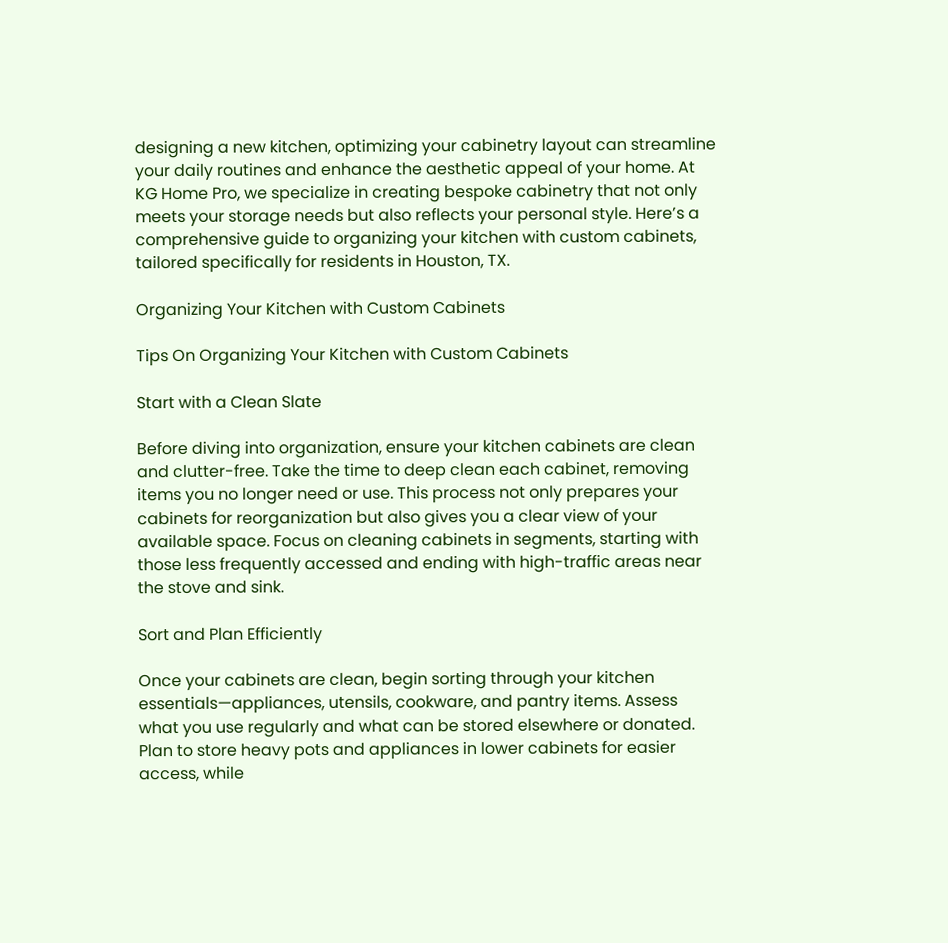designing a new kitchen, optimizing your cabinetry layout can streamline your daily routines and enhance the aesthetic appeal of your home. At KG Home Pro, we specialize in creating bespoke cabinetry that not only meets your storage needs but also reflects your personal style. Here’s a comprehensive guide to organizing your kitchen with custom cabinets, tailored specifically for residents in Houston, TX.

Organizing Your Kitchen with Custom Cabinets

Tips On Organizing Your Kitchen with Custom Cabinets

Start with a Clean Slate

Before diving into organization, ensure your kitchen cabinets are clean and clutter-free. Take the time to deep clean each cabinet, removing items you no longer need or use. This process not only prepares your cabinets for reorganization but also gives you a clear view of your available space. Focus on cleaning cabinets in segments, starting with those less frequently accessed and ending with high-traffic areas near the stove and sink.

Sort and Plan Efficiently

Once your cabinets are clean, begin sorting through your kitchen essentials—appliances, utensils, cookware, and pantry items. Assess what you use regularly and what can be stored elsewhere or donated. Plan to store heavy pots and appliances in lower cabinets for easier access, while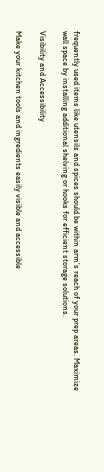frequently used items like utensils and spices should be within arm’s reach of your prep areas. Maximize wall space by installing additional shelving or hooks for efficient storage solutions.

Visibility and Accessibility

Make your kitchen tools and ingredients easily visible and accessible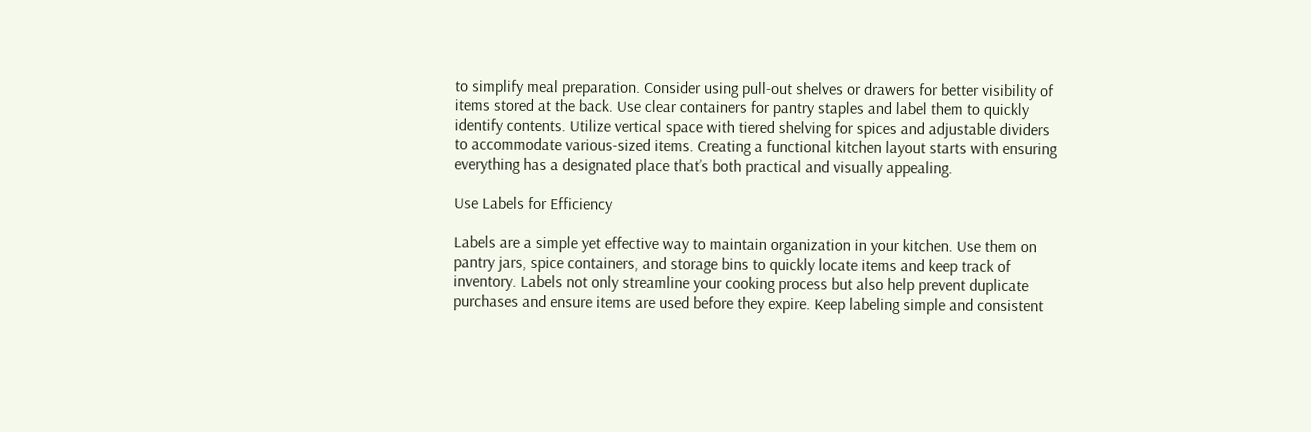to simplify meal preparation. Consider using pull-out shelves or drawers for better visibility of items stored at the back. Use clear containers for pantry staples and label them to quickly identify contents. Utilize vertical space with tiered shelving for spices and adjustable dividers to accommodate various-sized items. Creating a functional kitchen layout starts with ensuring everything has a designated place that’s both practical and visually appealing.

Use Labels for Efficiency

Labels are a simple yet effective way to maintain organization in your kitchen. Use them on pantry jars, spice containers, and storage bins to quickly locate items and keep track of inventory. Labels not only streamline your cooking process but also help prevent duplicate purchases and ensure items are used before they expire. Keep labeling simple and consistent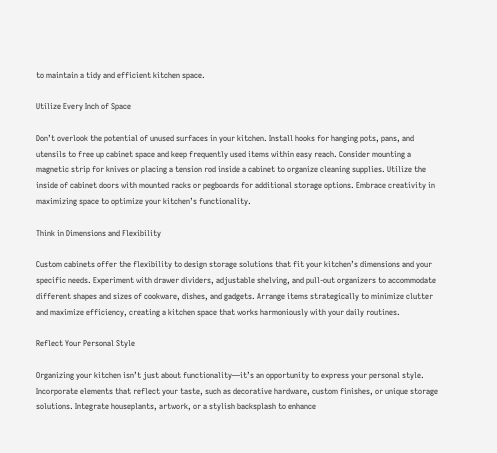to maintain a tidy and efficient kitchen space.

Utilize Every Inch of Space

Don’t overlook the potential of unused surfaces in your kitchen. Install hooks for hanging pots, pans, and utensils to free up cabinet space and keep frequently used items within easy reach. Consider mounting a magnetic strip for knives or placing a tension rod inside a cabinet to organize cleaning supplies. Utilize the inside of cabinet doors with mounted racks or pegboards for additional storage options. Embrace creativity in maximizing space to optimize your kitchen’s functionality.

Think in Dimensions and Flexibility

Custom cabinets offer the flexibility to design storage solutions that fit your kitchen’s dimensions and your specific needs. Experiment with drawer dividers, adjustable shelving, and pull-out organizers to accommodate different shapes and sizes of cookware, dishes, and gadgets. Arrange items strategically to minimize clutter and maximize efficiency, creating a kitchen space that works harmoniously with your daily routines.

Reflect Your Personal Style

Organizing your kitchen isn’t just about functionality—it’s an opportunity to express your personal style. Incorporate elements that reflect your taste, such as decorative hardware, custom finishes, or unique storage solutions. Integrate houseplants, artwork, or a stylish backsplash to enhance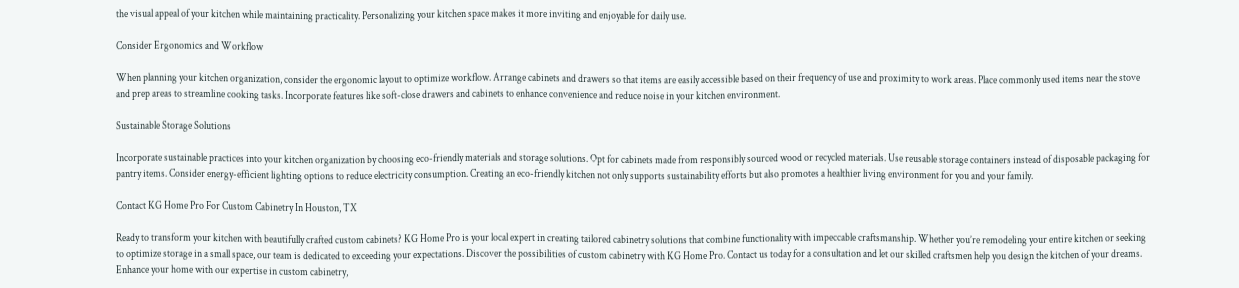the visual appeal of your kitchen while maintaining practicality. Personalizing your kitchen space makes it more inviting and enjoyable for daily use.

Consider Ergonomics and Workflow

When planning your kitchen organization, consider the ergonomic layout to optimize workflow. Arrange cabinets and drawers so that items are easily accessible based on their frequency of use and proximity to work areas. Place commonly used items near the stove and prep areas to streamline cooking tasks. Incorporate features like soft-close drawers and cabinets to enhance convenience and reduce noise in your kitchen environment.

Sustainable Storage Solutions

Incorporate sustainable practices into your kitchen organization by choosing eco-friendly materials and storage solutions. Opt for cabinets made from responsibly sourced wood or recycled materials. Use reusable storage containers instead of disposable packaging for pantry items. Consider energy-efficient lighting options to reduce electricity consumption. Creating an eco-friendly kitchen not only supports sustainability efforts but also promotes a healthier living environment for you and your family.

Contact KG Home Pro For Custom Cabinetry In Houston, TX

Ready to transform your kitchen with beautifully crafted custom cabinets? KG Home Pro is your local expert in creating tailored cabinetry solutions that combine functionality with impeccable craftsmanship. Whether you’re remodeling your entire kitchen or seeking to optimize storage in a small space, our team is dedicated to exceeding your expectations. Discover the possibilities of custom cabinetry with KG Home Pro. Contact us today for a consultation and let our skilled craftsmen help you design the kitchen of your dreams. Enhance your home with our expertise in custom cabinetry,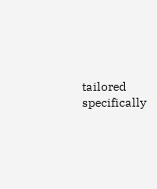tailored specifically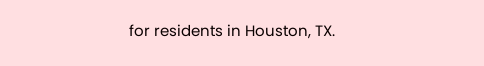for residents in Houston, TX.